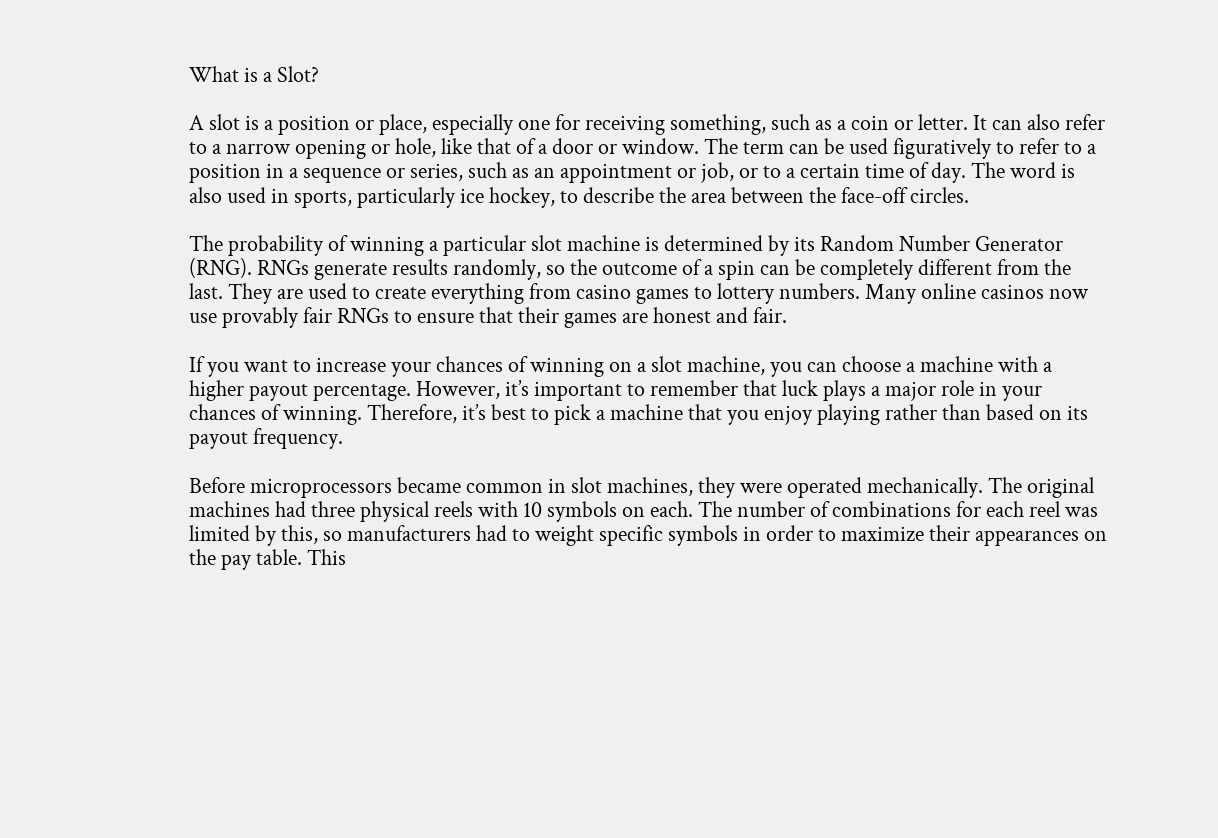What is a Slot?

A slot is a position or place, especially one for receiving something, such as a coin or letter. It can also refer to a narrow opening or hole, like that of a door or window. The term can be used figuratively to refer to a position in a sequence or series, such as an appointment or job, or to a certain time of day. The word is also used in sports, particularly ice hockey, to describe the area between the face-off circles.

The probability of winning a particular slot machine is determined by its Random Number Generator (RNG). RNGs generate results randomly, so the outcome of a spin can be completely different from the last. They are used to create everything from casino games to lottery numbers. Many online casinos now use provably fair RNGs to ensure that their games are honest and fair.

If you want to increase your chances of winning on a slot machine, you can choose a machine with a higher payout percentage. However, it’s important to remember that luck plays a major role in your chances of winning. Therefore, it’s best to pick a machine that you enjoy playing rather than based on its payout frequency.

Before microprocessors became common in slot machines, they were operated mechanically. The original machines had three physical reels with 10 symbols on each. The number of combinations for each reel was limited by this, so manufacturers had to weight specific symbols in order to maximize their appearances on the pay table. This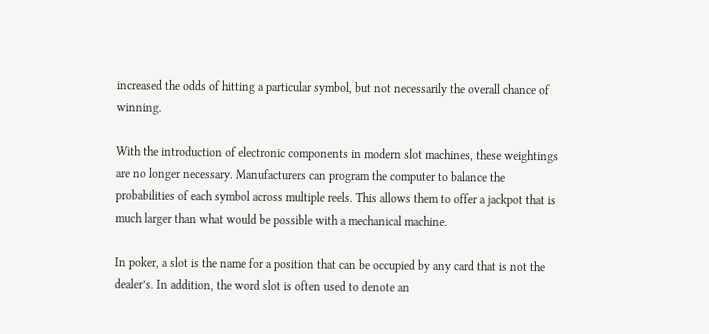increased the odds of hitting a particular symbol, but not necessarily the overall chance of winning.

With the introduction of electronic components in modern slot machines, these weightings are no longer necessary. Manufacturers can program the computer to balance the probabilities of each symbol across multiple reels. This allows them to offer a jackpot that is much larger than what would be possible with a mechanical machine.

In poker, a slot is the name for a position that can be occupied by any card that is not the dealer’s. In addition, the word slot is often used to denote an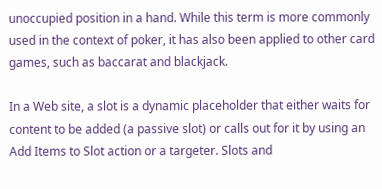unoccupied position in a hand. While this term is more commonly used in the context of poker, it has also been applied to other card games, such as baccarat and blackjack.

In a Web site, a slot is a dynamic placeholder that either waits for content to be added (a passive slot) or calls out for it by using an Add Items to Slot action or a targeter. Slots and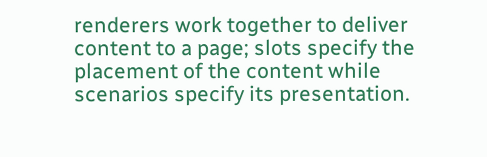renderers work together to deliver content to a page; slots specify the placement of the content while scenarios specify its presentation.